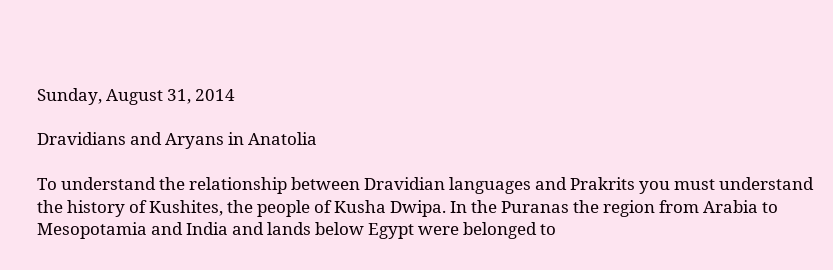Sunday, August 31, 2014

Dravidians and Aryans in Anatolia

To understand the relationship between Dravidian languages and Prakrits you must understand the history of Kushites, the people of Kusha Dwipa. In the Puranas the region from Arabia to Mesopotamia and India and lands below Egypt were belonged to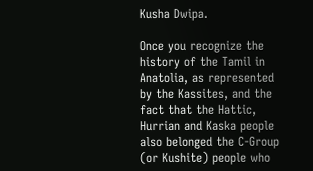Kusha Dwipa.

Once you recognize the history of the Tamil in Anatolia, as represented by the Kassites, and the fact that the Hattic, Hurrian and Kaska people also belonged the C-Group (or Kushite) people who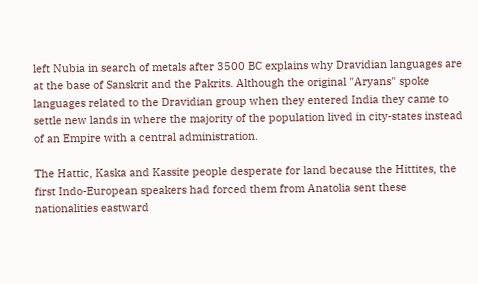left Nubia in search of metals after 3500 BC explains why Dravidian languages are at the base of Sanskrit and the Pakrits. Although the original "Aryans" spoke languages related to the Dravidian group when they entered India they came to settle new lands in where the majority of the population lived in city-states instead of an Empire with a central administration.

The Hattic, Kaska and Kassite people desperate for land because the Hittites, the first Indo-European speakers had forced them from Anatolia sent these nationalities eastward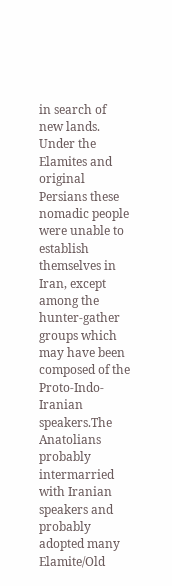in search of new lands. Under the Elamites and original Persians these nomadic people were unable to establish themselves in Iran, except among the hunter-gather groups which may have been composed of the Proto-Indo-Iranian speakers.The Anatolians probably intermarried with Iranian speakers and probably adopted many Elamite/Old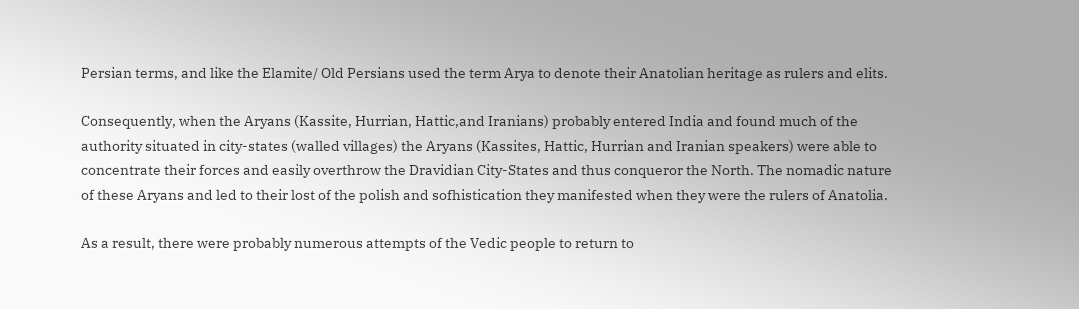Persian terms, and like the Elamite/ Old Persians used the term Arya to denote their Anatolian heritage as rulers and elits.

Consequently, when the Aryans (Kassite, Hurrian, Hattic,and Iranians) probably entered India and found much of the authority situated in city-states (walled villages) the Aryans (Kassites, Hattic, Hurrian and Iranian speakers) were able to concentrate their forces and easily overthrow the Dravidian City-States and thus conqueror the North. The nomadic nature of these Aryans and led to their lost of the polish and sofhistication they manifested when they were the rulers of Anatolia.

As a result, there were probably numerous attempts of the Vedic people to return to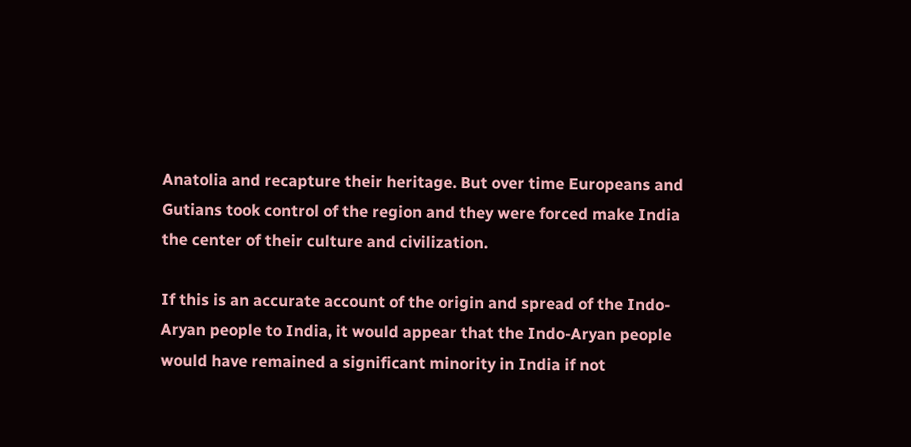Anatolia and recapture their heritage. But over time Europeans and Gutians took control of the region and they were forced make India the center of their culture and civilization.

If this is an accurate account of the origin and spread of the Indo-Aryan people to India, it would appear that the Indo-Aryan people would have remained a significant minority in India if not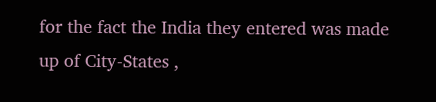for the fact the India they entered was made up of City-States ,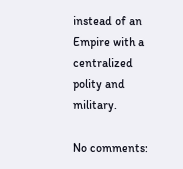instead of an Empire with a centralized polity and military.

No comments: